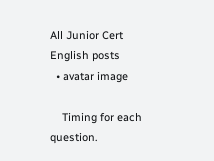All Junior Cert English posts
  • avatar image

    Timing for each question.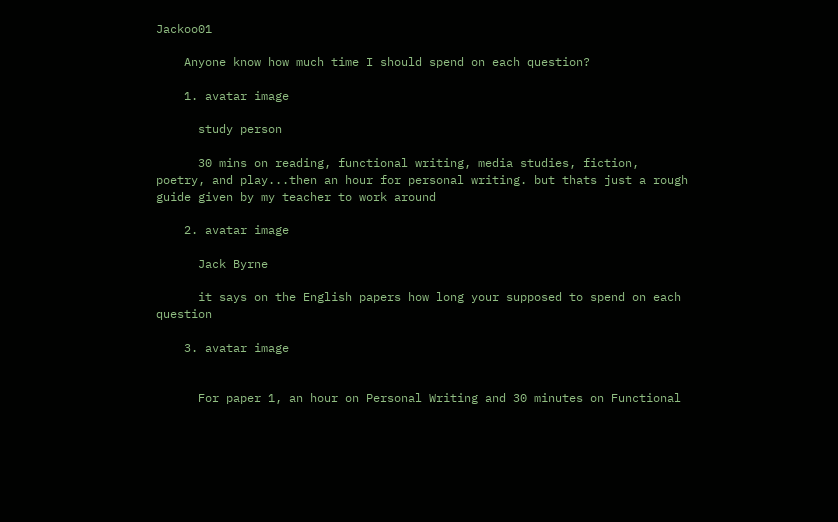Jackoo01

    Anyone know how much time I should spend on each question?

    1. avatar image

      study person

      30 mins on reading, functional writing, media studies, fiction, poetry, and play...then an hour for personal writing. but thats just a rough guide given by my teacher to work around

    2. avatar image

      Jack Byrne

      it says on the English papers how long your supposed to spend on each question

    3. avatar image


      For paper 1, an hour on Personal Writing and 30 minutes on Functional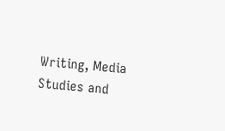Writing, Media Studies and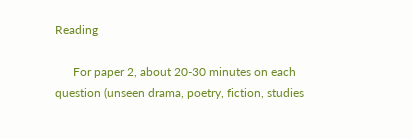Reading

      For paper 2, about 20-30 minutes on each question (unseen drama, poetry, fiction, studies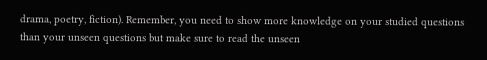drama, poetry, fiction). Remember, you need to show more knowledge on your studied questions than your unseen questions but make sure to read the unseen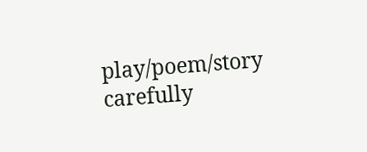play/poem/story carefully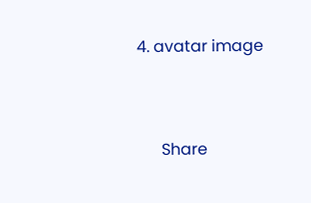4. avatar image


      Share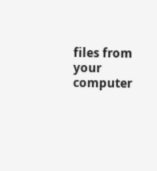files from your computer